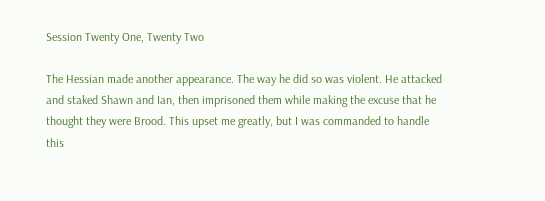Session Twenty One, Twenty Two

The Hessian made another appearance. The way he did so was violent. He attacked and staked Shawn and Ian, then imprisoned them while making the excuse that he thought they were Brood. This upset me greatly, but I was commanded to handle this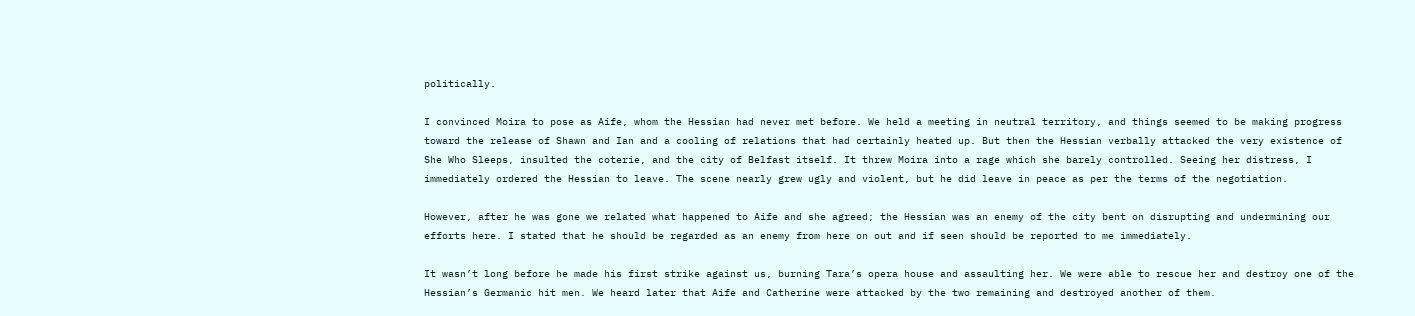politically.

I convinced Moira to pose as Aife, whom the Hessian had never met before. We held a meeting in neutral territory, and things seemed to be making progress toward the release of Shawn and Ian and a cooling of relations that had certainly heated up. But then the Hessian verbally attacked the very existence of She Who Sleeps, insulted the coterie, and the city of Belfast itself. It threw Moira into a rage which she barely controlled. Seeing her distress, I immediately ordered the Hessian to leave. The scene nearly grew ugly and violent, but he did leave in peace as per the terms of the negotiation.

However, after he was gone we related what happened to Aife and she agreed; the Hessian was an enemy of the city bent on disrupting and undermining our efforts here. I stated that he should be regarded as an enemy from here on out and if seen should be reported to me immediately.

It wasn’t long before he made his first strike against us, burning Tara’s opera house and assaulting her. We were able to rescue her and destroy one of the Hessian’s Germanic hit men. We heard later that Aife and Catherine were attacked by the two remaining and destroyed another of them.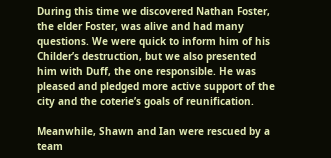During this time we discovered Nathan Foster, the elder Foster, was alive and had many questions. We were quick to inform him of his Childer’s destruction, but we also presented him with Duff, the one responsible. He was pleased and pledged more active support of the city and the coterie’s goals of reunification.

Meanwhile, Shawn and Ian were rescued by a team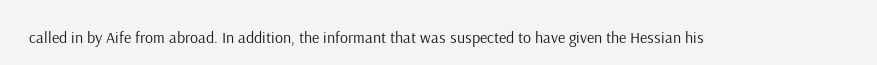called in by Aife from abroad. In addition, the informant that was suspected to have given the Hessian his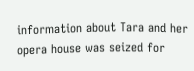information about Tara and her opera house was seized for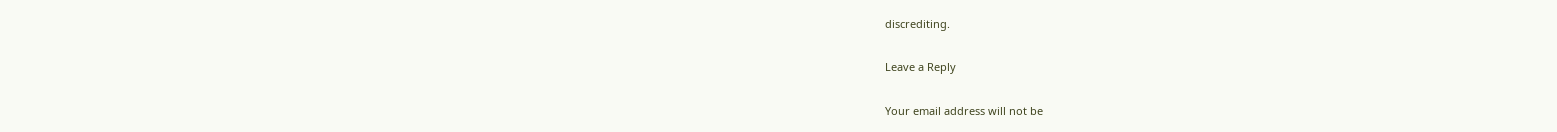discrediting.

Leave a Reply

Your email address will not be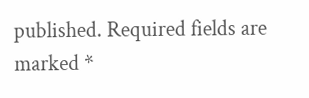published. Required fields are marked *